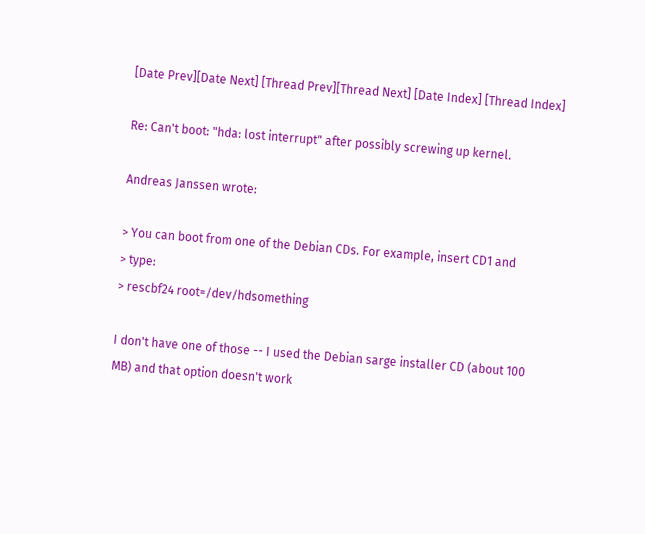[Date Prev][Date Next] [Thread Prev][Thread Next] [Date Index] [Thread Index]

Re: Can't boot: "hda: lost interrupt" after possibly screwing up kernel.

Andreas Janssen wrote:

> You can boot from one of the Debian CDs. For example, insert CD1 and
> type:
> rescbf24 root=/dev/hdsomething

I don't have one of those -- I used the Debian sarge installer CD (about 100
MB) and that option doesn't work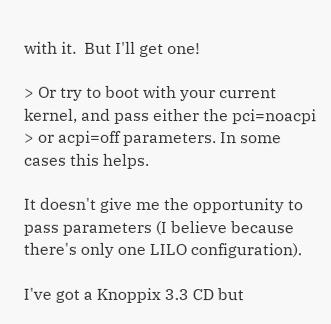with it.  But I'll get one!

> Or try to boot with your current kernel, and pass either the pci=noacpi
> or acpi=off parameters. In some cases this helps.

It doesn't give me the opportunity to pass parameters (I believe because
there's only one LILO configuration).

I've got a Knoppix 3.3 CD but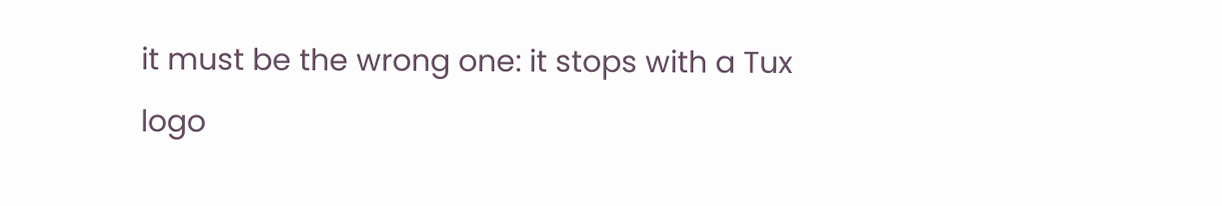it must be the wrong one: it stops with a Tux
logo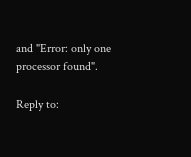and "Error: only one processor found".

Reply to: